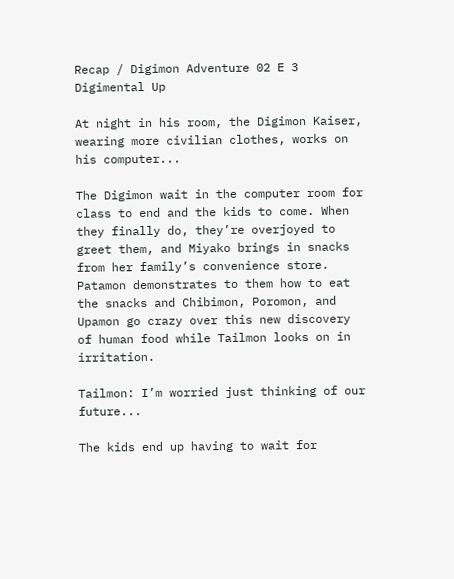Recap / Digimon Adventure 02 E 3 Digimental Up

At night in his room, the Digimon Kaiser, wearing more civilian clothes, works on his computer...

The Digimon wait in the computer room for class to end and the kids to come. When they finally do, they’re overjoyed to greet them, and Miyako brings in snacks from her family’s convenience store. Patamon demonstrates to them how to eat the snacks and Chibimon, Poromon, and Upamon go crazy over this new discovery of human food while Tailmon looks on in irritation.

Tailmon: I’m worried just thinking of our future...

The kids end up having to wait for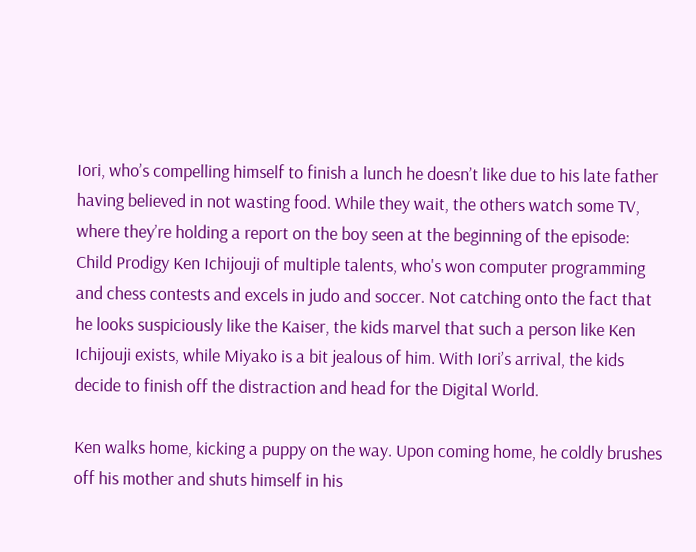Iori, who’s compelling himself to finish a lunch he doesn’t like due to his late father having believed in not wasting food. While they wait, the others watch some TV, where they’re holding a report on the boy seen at the beginning of the episode: Child Prodigy Ken Ichijouji of multiple talents, who's won computer programming and chess contests and excels in judo and soccer. Not catching onto the fact that he looks suspiciously like the Kaiser, the kids marvel that such a person like Ken Ichijouji exists, while Miyako is a bit jealous of him. With Iori’s arrival, the kids decide to finish off the distraction and head for the Digital World.

Ken walks home, kicking a puppy on the way. Upon coming home, he coldly brushes off his mother and shuts himself in his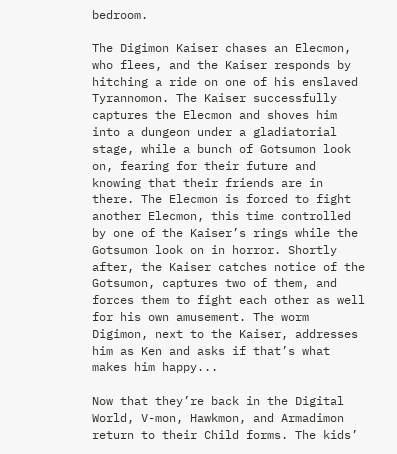bedroom.

The Digimon Kaiser chases an Elecmon, who flees, and the Kaiser responds by hitching a ride on one of his enslaved Tyrannomon. The Kaiser successfully captures the Elecmon and shoves him into a dungeon under a gladiatorial stage, while a bunch of Gotsumon look on, fearing for their future and knowing that their friends are in there. The Elecmon is forced to fight another Elecmon, this time controlled by one of the Kaiser’s rings while the Gotsumon look on in horror. Shortly after, the Kaiser catches notice of the Gotsumon, captures two of them, and forces them to fight each other as well for his own amusement. The worm Digimon, next to the Kaiser, addresses him as Ken and asks if that’s what makes him happy...

Now that they’re back in the Digital World, V-mon, Hawkmon, and Armadimon return to their Child forms. The kids’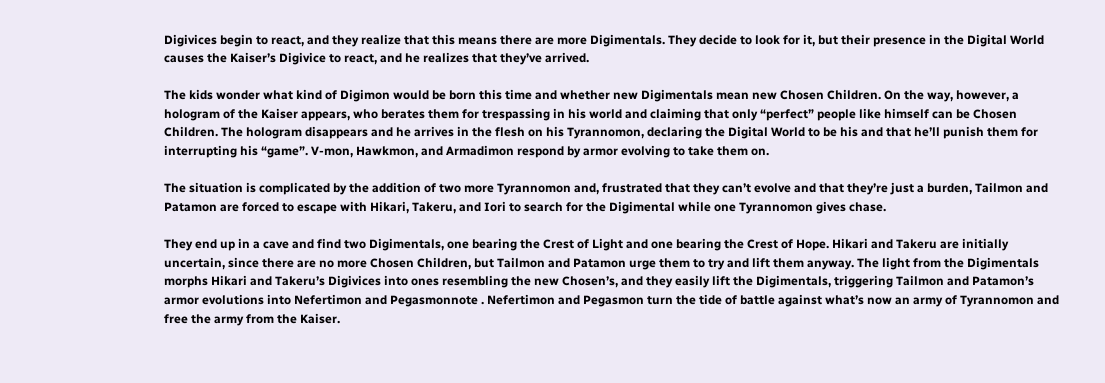Digivices begin to react, and they realize that this means there are more Digimentals. They decide to look for it, but their presence in the Digital World causes the Kaiser’s Digivice to react, and he realizes that they’ve arrived.

The kids wonder what kind of Digimon would be born this time and whether new Digimentals mean new Chosen Children. On the way, however, a hologram of the Kaiser appears, who berates them for trespassing in his world and claiming that only “perfect” people like himself can be Chosen Children. The hologram disappears and he arrives in the flesh on his Tyrannomon, declaring the Digital World to be his and that he’ll punish them for interrupting his “game”. V-mon, Hawkmon, and Armadimon respond by armor evolving to take them on.

The situation is complicated by the addition of two more Tyrannomon and, frustrated that they can’t evolve and that they’re just a burden, Tailmon and Patamon are forced to escape with Hikari, Takeru, and Iori to search for the Digimental while one Tyrannomon gives chase.

They end up in a cave and find two Digimentals, one bearing the Crest of Light and one bearing the Crest of Hope. Hikari and Takeru are initially uncertain, since there are no more Chosen Children, but Tailmon and Patamon urge them to try and lift them anyway. The light from the Digimentals morphs Hikari and Takeru’s Digivices into ones resembling the new Chosen’s, and they easily lift the Digimentals, triggering Tailmon and Patamon’s armor evolutions into Nefertimon and Pegasmonnote . Nefertimon and Pegasmon turn the tide of battle against what’s now an army of Tyrannomon and free the army from the Kaiser.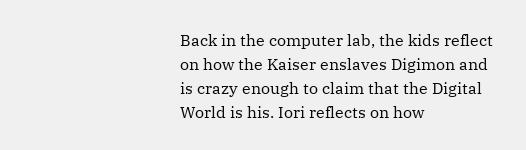Back in the computer lab, the kids reflect on how the Kaiser enslaves Digimon and is crazy enough to claim that the Digital World is his. Iori reflects on how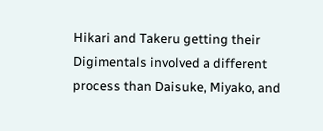Hikari and Takeru getting their Digimentals involved a different process than Daisuke, Miyako, and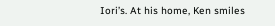Iori’s. At his home, Ken smiles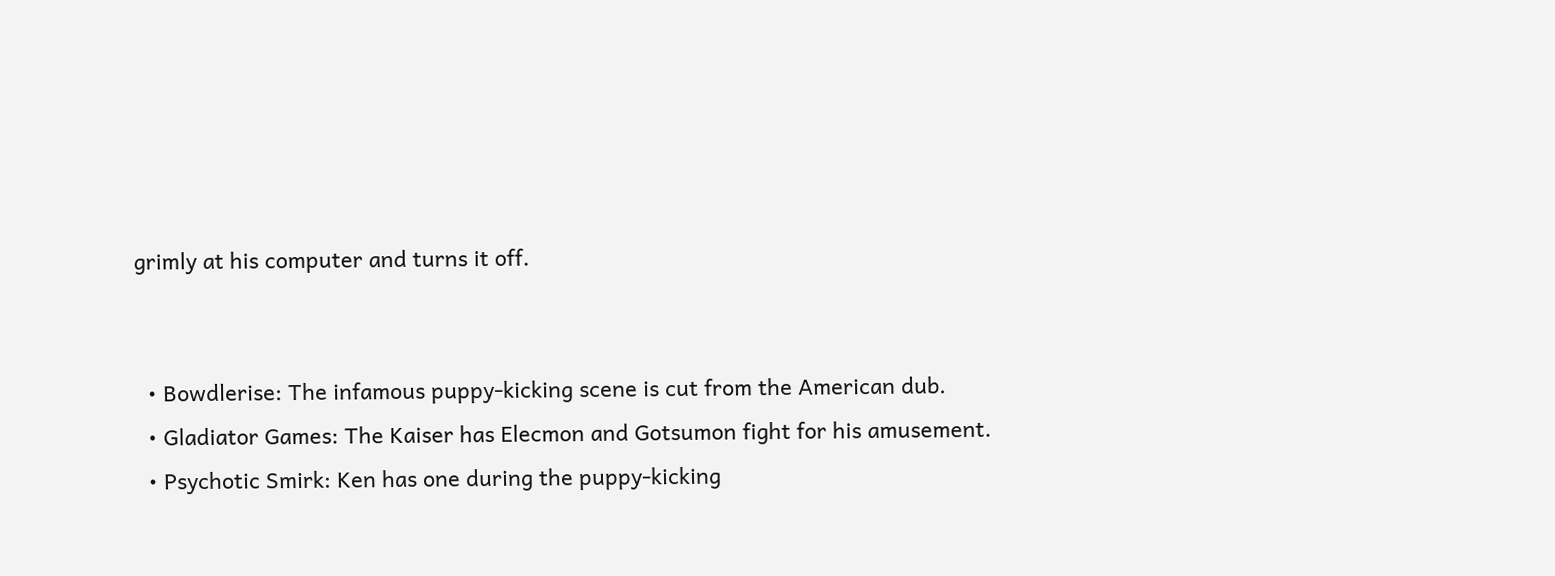grimly at his computer and turns it off.


  • Bowdlerise: The infamous puppy-kicking scene is cut from the American dub.
  • Gladiator Games: The Kaiser has Elecmon and Gotsumon fight for his amusement.
  • Psychotic Smirk: Ken has one during the puppy-kicking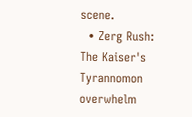scene.
  • Zerg Rush: The Kaiser's Tyrannomon overwhelm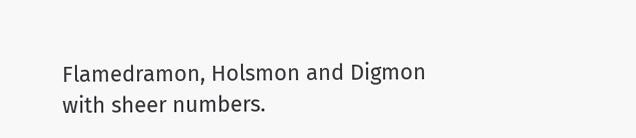Flamedramon, Holsmon and Digmon with sheer numbers.